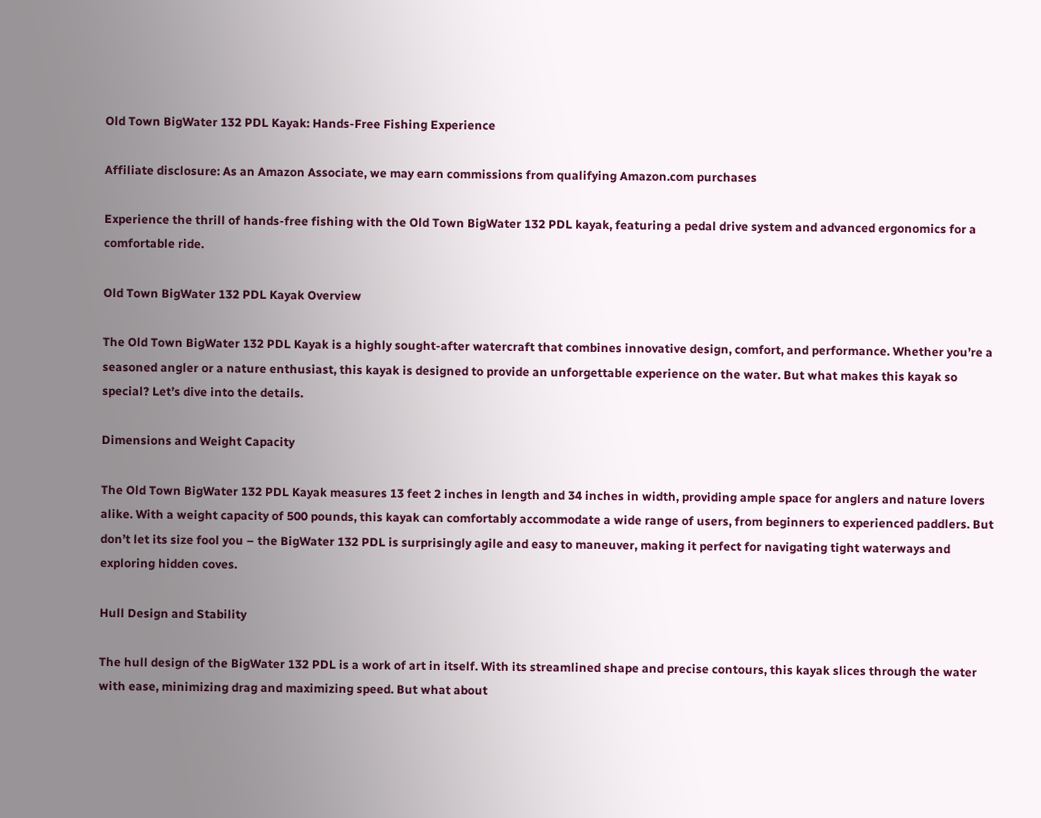Old Town BigWater 132 PDL Kayak: Hands-Free Fishing Experience

Affiliate disclosure: As an Amazon Associate, we may earn commissions from qualifying Amazon.com purchases

Experience the thrill of hands-free fishing with the Old Town BigWater 132 PDL kayak, featuring a pedal drive system and advanced ergonomics for a comfortable ride.

Old Town BigWater 132 PDL Kayak Overview

The Old Town BigWater 132 PDL Kayak is a highly sought-after watercraft that combines innovative design, comfort, and performance. Whether you’re a seasoned angler or a nature enthusiast, this kayak is designed to provide an unforgettable experience on the water. But what makes this kayak so special? Let’s dive into the details.

Dimensions and Weight Capacity

The Old Town BigWater 132 PDL Kayak measures 13 feet 2 inches in length and 34 inches in width, providing ample space for anglers and nature lovers alike. With a weight capacity of 500 pounds, this kayak can comfortably accommodate a wide range of users, from beginners to experienced paddlers. But don’t let its size fool you – the BigWater 132 PDL is surprisingly agile and easy to maneuver, making it perfect for navigating tight waterways and exploring hidden coves.

Hull Design and Stability

The hull design of the BigWater 132 PDL is a work of art in itself. With its streamlined shape and precise contours, this kayak slices through the water with ease, minimizing drag and maximizing speed. But what about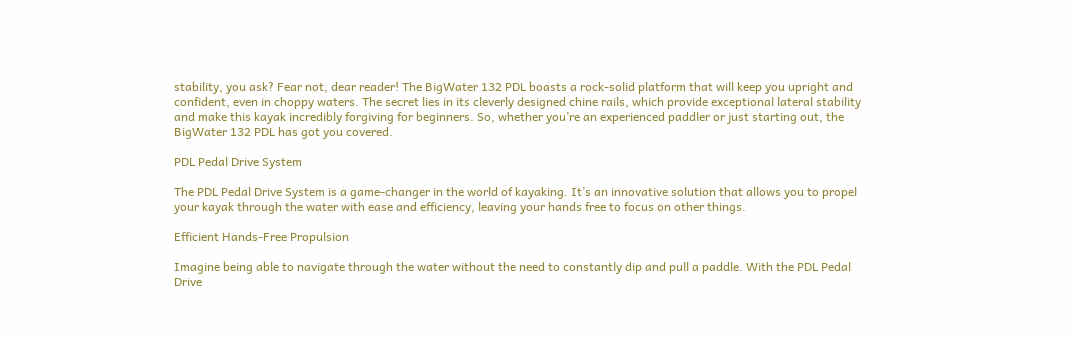stability, you ask? Fear not, dear reader! The BigWater 132 PDL boasts a rock-solid platform that will keep you upright and confident, even in choppy waters. The secret lies in its cleverly designed chine rails, which provide exceptional lateral stability and make this kayak incredibly forgiving for beginners. So, whether you’re an experienced paddler or just starting out, the BigWater 132 PDL has got you covered.

PDL Pedal Drive System

The PDL Pedal Drive System is a game-changer in the world of kayaking. It’s an innovative solution that allows you to propel your kayak through the water with ease and efficiency, leaving your hands free to focus on other things.

Efficient Hands-Free Propulsion

Imagine being able to navigate through the water without the need to constantly dip and pull a paddle. With the PDL Pedal Drive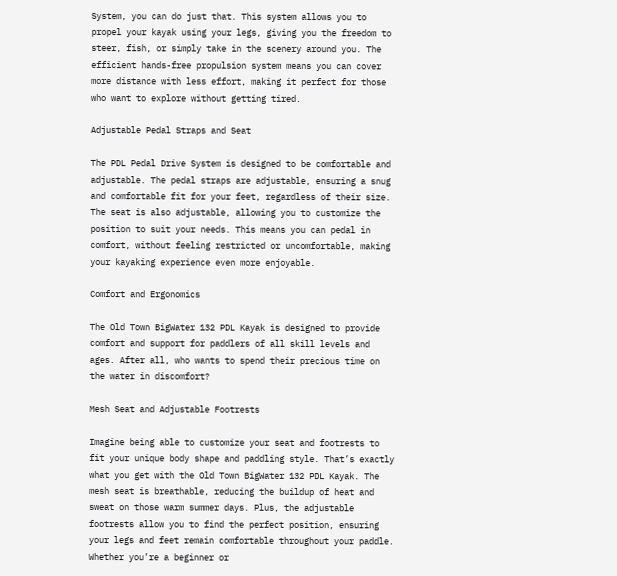System, you can do just that. This system allows you to propel your kayak using your legs, giving you the freedom to steer, fish, or simply take in the scenery around you. The efficient hands-free propulsion system means you can cover more distance with less effort, making it perfect for those who want to explore without getting tired.

Adjustable Pedal Straps and Seat

The PDL Pedal Drive System is designed to be comfortable and adjustable. The pedal straps are adjustable, ensuring a snug and comfortable fit for your feet, regardless of their size. The seat is also adjustable, allowing you to customize the position to suit your needs. This means you can pedal in comfort, without feeling restricted or uncomfortable, making your kayaking experience even more enjoyable.

Comfort and Ergonomics

The Old Town BigWater 132 PDL Kayak is designed to provide comfort and support for paddlers of all skill levels and ages. After all, who wants to spend their precious time on the water in discomfort?

Mesh Seat and Adjustable Footrests

Imagine being able to customize your seat and footrests to fit your unique body shape and paddling style. That’s exactly what you get with the Old Town BigWater 132 PDL Kayak. The mesh seat is breathable, reducing the buildup of heat and sweat on those warm summer days. Plus, the adjustable footrests allow you to find the perfect position, ensuring your legs and feet remain comfortable throughout your paddle. Whether you’re a beginner or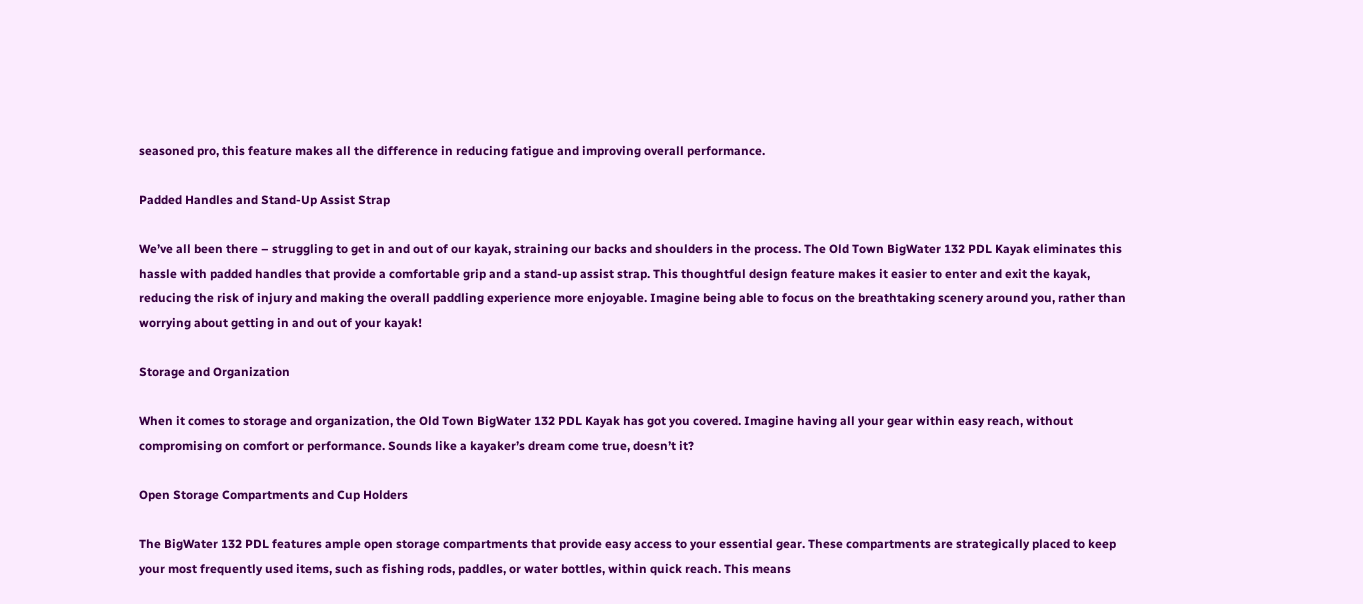seasoned pro, this feature makes all the difference in reducing fatigue and improving overall performance.

Padded Handles and Stand-Up Assist Strap

We’ve all been there – struggling to get in and out of our kayak, straining our backs and shoulders in the process. The Old Town BigWater 132 PDL Kayak eliminates this hassle with padded handles that provide a comfortable grip and a stand-up assist strap. This thoughtful design feature makes it easier to enter and exit the kayak, reducing the risk of injury and making the overall paddling experience more enjoyable. Imagine being able to focus on the breathtaking scenery around you, rather than worrying about getting in and out of your kayak!

Storage and Organization

When it comes to storage and organization, the Old Town BigWater 132 PDL Kayak has got you covered. Imagine having all your gear within easy reach, without compromising on comfort or performance. Sounds like a kayaker’s dream come true, doesn’t it?

Open Storage Compartments and Cup Holders

The BigWater 132 PDL features ample open storage compartments that provide easy access to your essential gear. These compartments are strategically placed to keep your most frequently used items, such as fishing rods, paddles, or water bottles, within quick reach. This means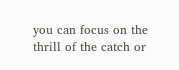you can focus on the thrill of the catch or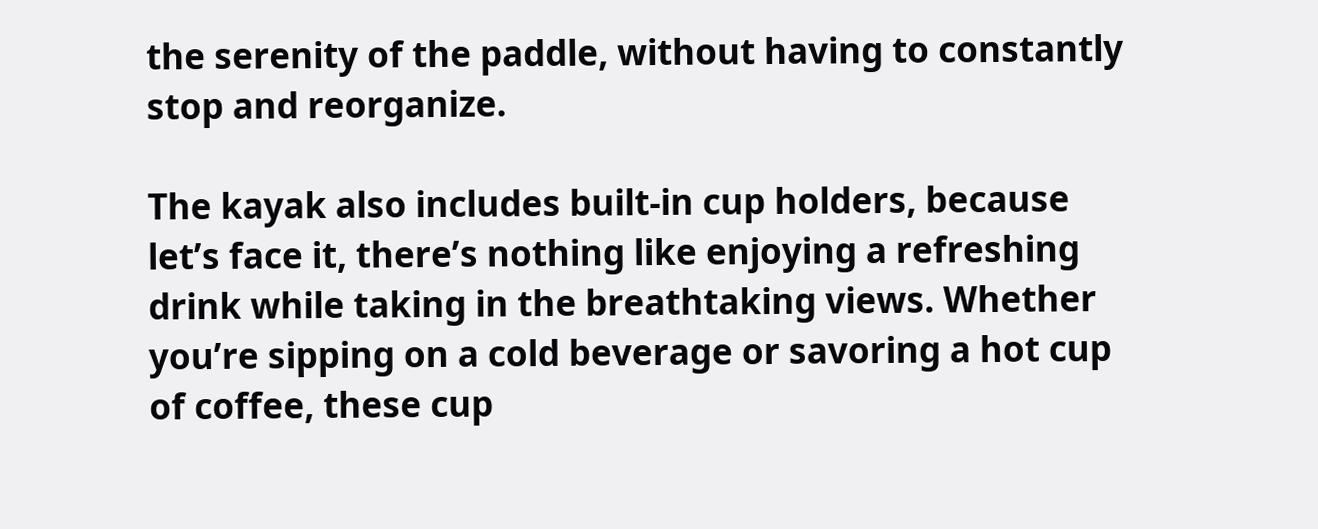the serenity of the paddle, without having to constantly stop and reorganize.

The kayak also includes built-in cup holders, because let’s face it, there’s nothing like enjoying a refreshing drink while taking in the breathtaking views. Whether you’re sipping on a cold beverage or savoring a hot cup of coffee, these cup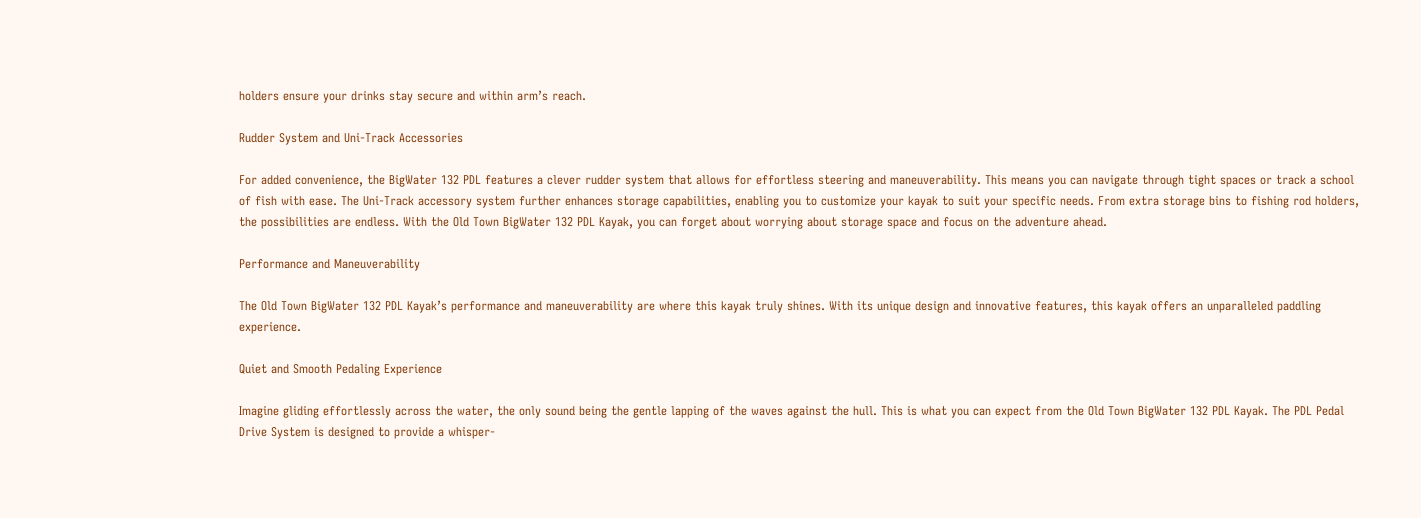holders ensure your drinks stay secure and within arm’s reach.

Rudder System and Uni-Track Accessories

For added convenience, the BigWater 132 PDL features a clever rudder system that allows for effortless steering and maneuverability. This means you can navigate through tight spaces or track a school of fish with ease. The Uni-Track accessory system further enhances storage capabilities, enabling you to customize your kayak to suit your specific needs. From extra storage bins to fishing rod holders, the possibilities are endless. With the Old Town BigWater 132 PDL Kayak, you can forget about worrying about storage space and focus on the adventure ahead.

Performance and Maneuverability

The Old Town BigWater 132 PDL Kayak’s performance and maneuverability are where this kayak truly shines. With its unique design and innovative features, this kayak offers an unparalleled paddling experience.

Quiet and Smooth Pedaling Experience

Imagine gliding effortlessly across the water, the only sound being the gentle lapping of the waves against the hull. This is what you can expect from the Old Town BigWater 132 PDL Kayak. The PDL Pedal Drive System is designed to provide a whisper-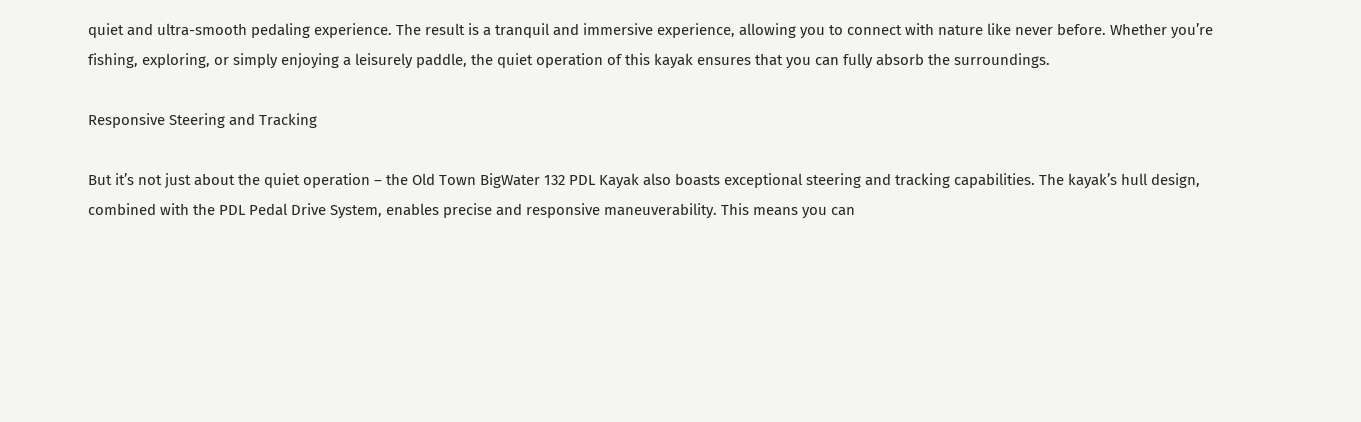quiet and ultra-smooth pedaling experience. The result is a tranquil and immersive experience, allowing you to connect with nature like never before. Whether you’re fishing, exploring, or simply enjoying a leisurely paddle, the quiet operation of this kayak ensures that you can fully absorb the surroundings.

Responsive Steering and Tracking

But it’s not just about the quiet operation – the Old Town BigWater 132 PDL Kayak also boasts exceptional steering and tracking capabilities. The kayak’s hull design, combined with the PDL Pedal Drive System, enables precise and responsive maneuverability. This means you can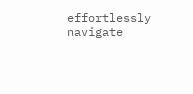effortlessly navigate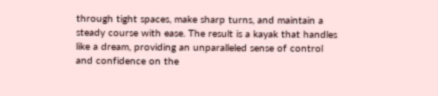through tight spaces, make sharp turns, and maintain a steady course with ease. The result is a kayak that handles like a dream, providing an unparalleled sense of control and confidence on the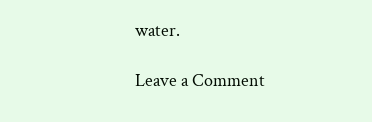water.

Leave a Comment